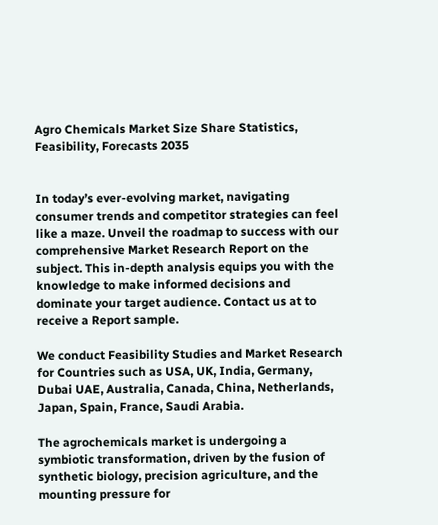Agro Chemicals Market Size Share Statistics, Feasibility, Forecasts 2035


In today’s ever-evolving market, navigating consumer trends and competitor strategies can feel like a maze. Unveil the roadmap to success with our comprehensive Market Research Report on the subject. This in-depth analysis equips you with the knowledge to make informed decisions and dominate your target audience. Contact us at to receive a Report sample.

We conduct Feasibility Studies and Market Research for Countries such as USA, UK, India, Germany, Dubai UAE, Australia, Canada, China, Netherlands, Japan, Spain, France, Saudi Arabia.

The agrochemicals market is undergoing a symbiotic transformation, driven by the fusion of synthetic biology, precision agriculture, and the mounting pressure for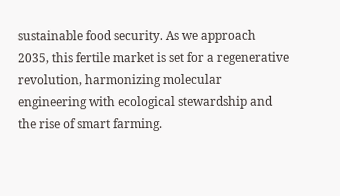sustainable food security. As we approach 2035, this fertile market is set for a regenerative revolution, harmonizing molecular engineering with ecological stewardship and the rise of smart farming.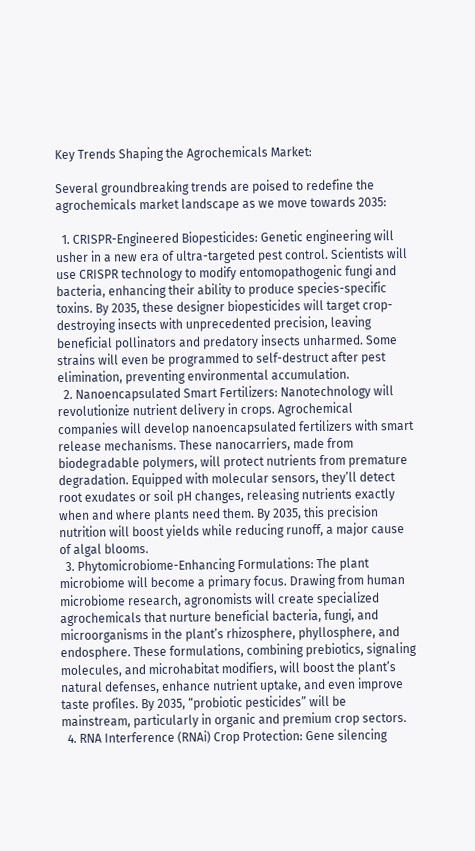Key Trends Shaping the Agrochemicals Market:

Several groundbreaking trends are poised to redefine the agrochemicals market landscape as we move towards 2035:

  1. CRISPR-Engineered Biopesticides: Genetic engineering will usher in a new era of ultra-targeted pest control. Scientists will use CRISPR technology to modify entomopathogenic fungi and bacteria, enhancing their ability to produce species-specific toxins. By 2035, these designer biopesticides will target crop-destroying insects with unprecedented precision, leaving beneficial pollinators and predatory insects unharmed. Some strains will even be programmed to self-destruct after pest elimination, preventing environmental accumulation.
  2. Nanoencapsulated Smart Fertilizers: Nanotechnology will revolutionize nutrient delivery in crops. Agrochemical companies will develop nanoencapsulated fertilizers with smart release mechanisms. These nanocarriers, made from biodegradable polymers, will protect nutrients from premature degradation. Equipped with molecular sensors, they’ll detect root exudates or soil pH changes, releasing nutrients exactly when and where plants need them. By 2035, this precision nutrition will boost yields while reducing runoff, a major cause of algal blooms.
  3. Phytomicrobiome-Enhancing Formulations: The plant microbiome will become a primary focus. Drawing from human microbiome research, agronomists will create specialized agrochemicals that nurture beneficial bacteria, fungi, and microorganisms in the plant’s rhizosphere, phyllosphere, and endosphere. These formulations, combining prebiotics, signaling molecules, and microhabitat modifiers, will boost the plant’s natural defenses, enhance nutrient uptake, and even improve taste profiles. By 2035, “probiotic pesticides” will be mainstream, particularly in organic and premium crop sectors.
  4. RNA Interference (RNAi) Crop Protection: Gene silencing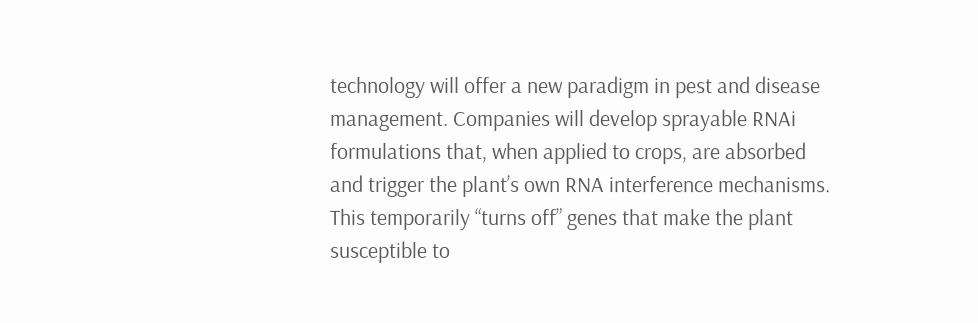technology will offer a new paradigm in pest and disease management. Companies will develop sprayable RNAi formulations that, when applied to crops, are absorbed and trigger the plant’s own RNA interference mechanisms. This temporarily “turns off” genes that make the plant susceptible to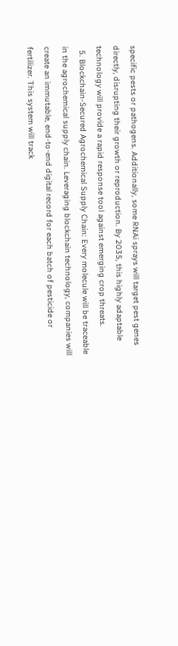specific pests or pathogens. Additionally, some RNAi sprays will target pest genes directly, disrupting their growth or reproduction. By 2035, this highly adaptable technology will provide a rapid response tool against emerging crop threats.
  5. Blockchain-Secured Agrochemical Supply Chain: Every molecule will be traceable in the agrochemical supply chain. Leveraging blockchain technology, companies will create an immutable, end-to-end digital record for each batch of pesticide or fertilizer. This system will track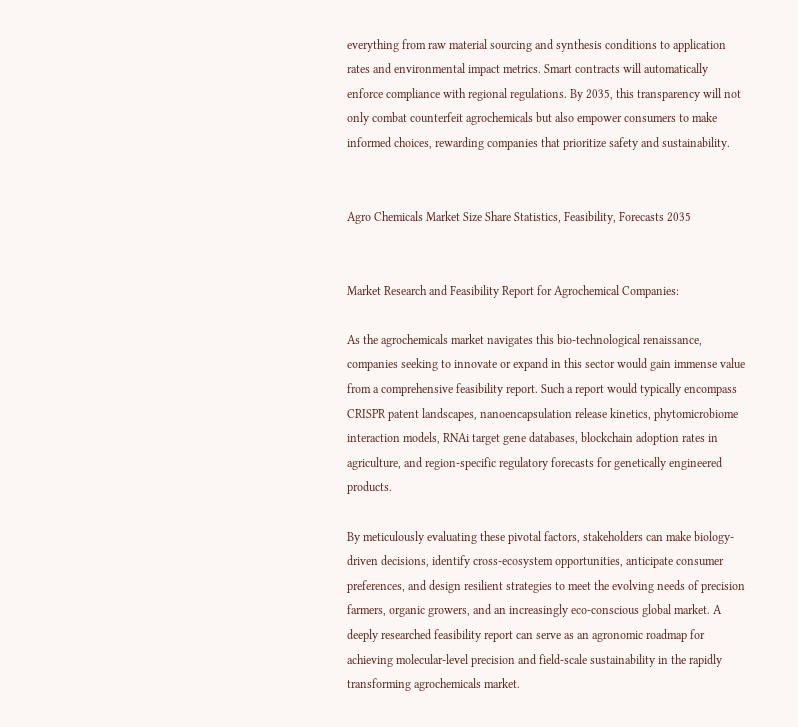everything from raw material sourcing and synthesis conditions to application rates and environmental impact metrics. Smart contracts will automatically enforce compliance with regional regulations. By 2035, this transparency will not only combat counterfeit agrochemicals but also empower consumers to make informed choices, rewarding companies that prioritize safety and sustainability.


Agro Chemicals Market Size Share Statistics, Feasibility, Forecasts 2035


Market Research and Feasibility Report for Agrochemical Companies:

As the agrochemicals market navigates this bio-technological renaissance, companies seeking to innovate or expand in this sector would gain immense value from a comprehensive feasibility report. Such a report would typically encompass CRISPR patent landscapes, nanoencapsulation release kinetics, phytomicrobiome interaction models, RNAi target gene databases, blockchain adoption rates in agriculture, and region-specific regulatory forecasts for genetically engineered products.

By meticulously evaluating these pivotal factors, stakeholders can make biology-driven decisions, identify cross-ecosystem opportunities, anticipate consumer preferences, and design resilient strategies to meet the evolving needs of precision farmers, organic growers, and an increasingly eco-conscious global market. A deeply researched feasibility report can serve as an agronomic roadmap for achieving molecular-level precision and field-scale sustainability in the rapidly transforming agrochemicals market.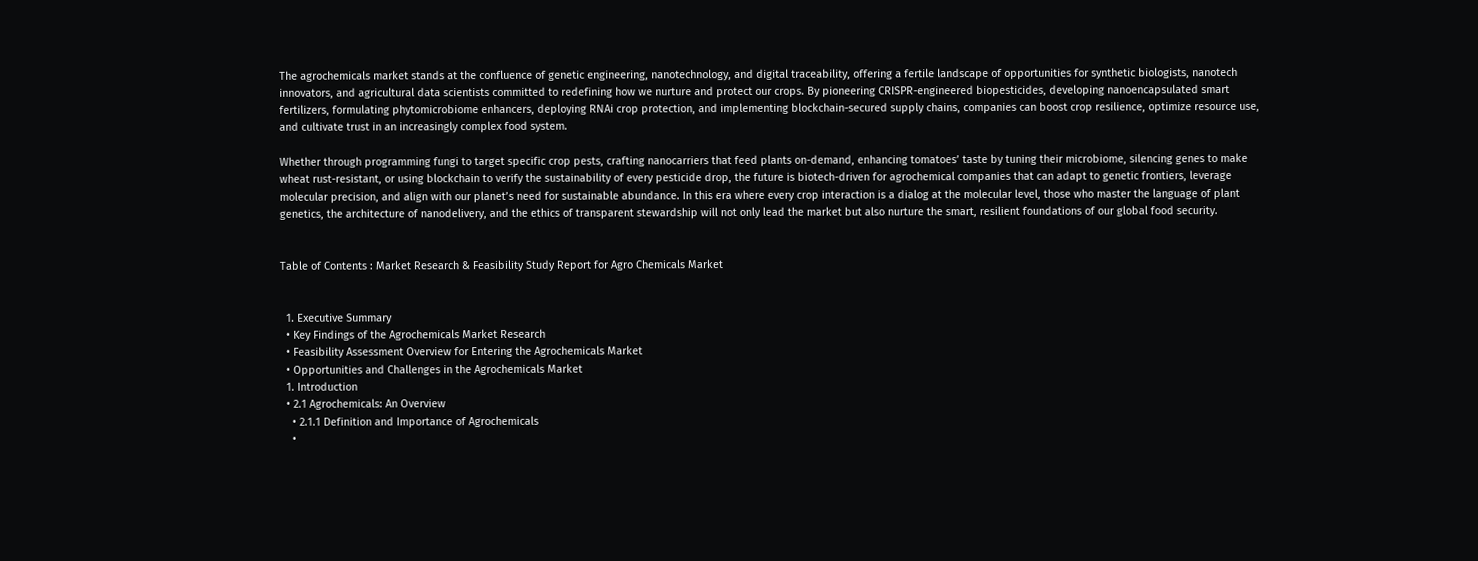The agrochemicals market stands at the confluence of genetic engineering, nanotechnology, and digital traceability, offering a fertile landscape of opportunities for synthetic biologists, nanotech innovators, and agricultural data scientists committed to redefining how we nurture and protect our crops. By pioneering CRISPR-engineered biopesticides, developing nanoencapsulated smart fertilizers, formulating phytomicrobiome enhancers, deploying RNAi crop protection, and implementing blockchain-secured supply chains, companies can boost crop resilience, optimize resource use, and cultivate trust in an increasingly complex food system.

Whether through programming fungi to target specific crop pests, crafting nanocarriers that feed plants on-demand, enhancing tomatoes’ taste by tuning their microbiome, silencing genes to make wheat rust-resistant, or using blockchain to verify the sustainability of every pesticide drop, the future is biotech-driven for agrochemical companies that can adapt to genetic frontiers, leverage molecular precision, and align with our planet’s need for sustainable abundance. In this era where every crop interaction is a dialog at the molecular level, those who master the language of plant genetics, the architecture of nanodelivery, and the ethics of transparent stewardship will not only lead the market but also nurture the smart, resilient foundations of our global food security.


Table of Contents : Market Research & Feasibility Study Report for Agro Chemicals Market


  1. Executive Summary
  • Key Findings of the Agrochemicals Market Research
  • Feasibility Assessment Overview for Entering the Agrochemicals Market
  • Opportunities and Challenges in the Agrochemicals Market
  1. Introduction
  • 2.1 Agrochemicals: An Overview
    • 2.1.1 Definition and Importance of Agrochemicals
    •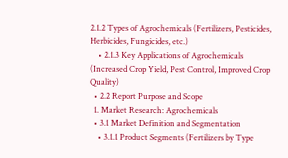2.1.2 Types of Agrochemicals (Fertilizers, Pesticides, Herbicides, Fungicides, etc.)
    • 2.1.3 Key Applications of Agrochemicals (Increased Crop Yield, Pest Control, Improved Crop Quality)
  • 2.2 Report Purpose and Scope
  1. Market Research: Agrochemicals
  • 3.1 Market Definition and Segmentation
    • 3.1.1 Product Segments (Fertilizers by Type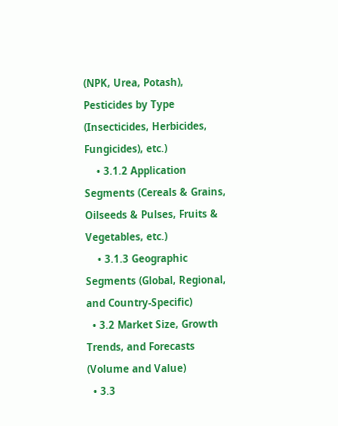(NPK, Urea, Potash), Pesticides by Type (Insecticides, Herbicides, Fungicides), etc.)
    • 3.1.2 Application Segments (Cereals & Grains, Oilseeds & Pulses, Fruits & Vegetables, etc.)
    • 3.1.3 Geographic Segments (Global, Regional, and Country-Specific)
  • 3.2 Market Size, Growth Trends, and Forecasts (Volume and Value)
  • 3.3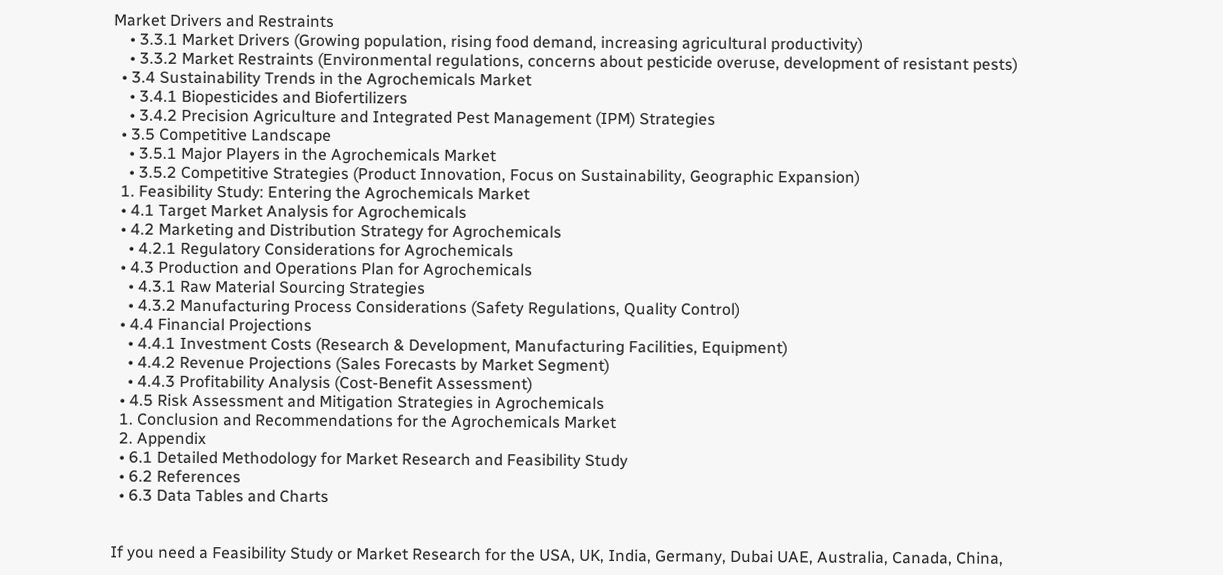Market Drivers and Restraints
    • 3.3.1 Market Drivers (Growing population, rising food demand, increasing agricultural productivity)
    • 3.3.2 Market Restraints (Environmental regulations, concerns about pesticide overuse, development of resistant pests)
  • 3.4 Sustainability Trends in the Agrochemicals Market
    • 3.4.1 Biopesticides and Biofertilizers
    • 3.4.2 Precision Agriculture and Integrated Pest Management (IPM) Strategies
  • 3.5 Competitive Landscape
    • 3.5.1 Major Players in the Agrochemicals Market
    • 3.5.2 Competitive Strategies (Product Innovation, Focus on Sustainability, Geographic Expansion)
  1. Feasibility Study: Entering the Agrochemicals Market
  • 4.1 Target Market Analysis for Agrochemicals
  • 4.2 Marketing and Distribution Strategy for Agrochemicals
    • 4.2.1 Regulatory Considerations for Agrochemicals
  • 4.3 Production and Operations Plan for Agrochemicals
    • 4.3.1 Raw Material Sourcing Strategies
    • 4.3.2 Manufacturing Process Considerations (Safety Regulations, Quality Control)
  • 4.4 Financial Projections
    • 4.4.1 Investment Costs (Research & Development, Manufacturing Facilities, Equipment)
    • 4.4.2 Revenue Projections (Sales Forecasts by Market Segment)
    • 4.4.3 Profitability Analysis (Cost-Benefit Assessment)
  • 4.5 Risk Assessment and Mitigation Strategies in Agrochemicals
  1. Conclusion and Recommendations for the Agrochemicals Market
  2. Appendix
  • 6.1 Detailed Methodology for Market Research and Feasibility Study
  • 6.2 References
  • 6.3 Data Tables and Charts


If you need a Feasibility Study or Market Research for the USA, UK, India, Germany, Dubai UAE, Australia, Canada, China,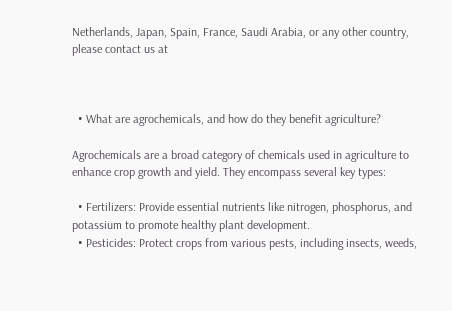Netherlands, Japan, Spain, France, Saudi Arabia, or any other country, please contact us at



  • What are agrochemicals, and how do they benefit agriculture?

Agrochemicals are a broad category of chemicals used in agriculture to enhance crop growth and yield. They encompass several key types:

  • Fertilizers: Provide essential nutrients like nitrogen, phosphorus, and potassium to promote healthy plant development.
  • Pesticides: Protect crops from various pests, including insects, weeds,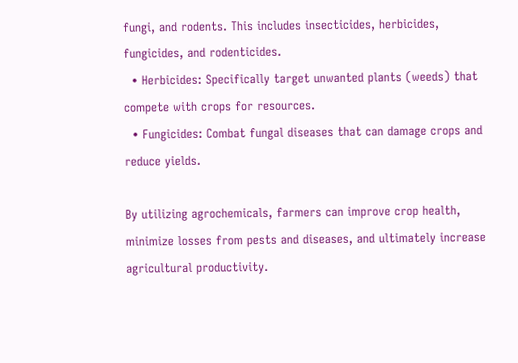fungi, and rodents. This includes insecticides, herbicides, fungicides, and rodenticides.
  • Herbicides: Specifically target unwanted plants (weeds) that compete with crops for resources.
  • Fungicides: Combat fungal diseases that can damage crops and reduce yields.

By utilizing agrochemicals, farmers can improve crop health, minimize losses from pests and diseases, and ultimately increase agricultural productivity.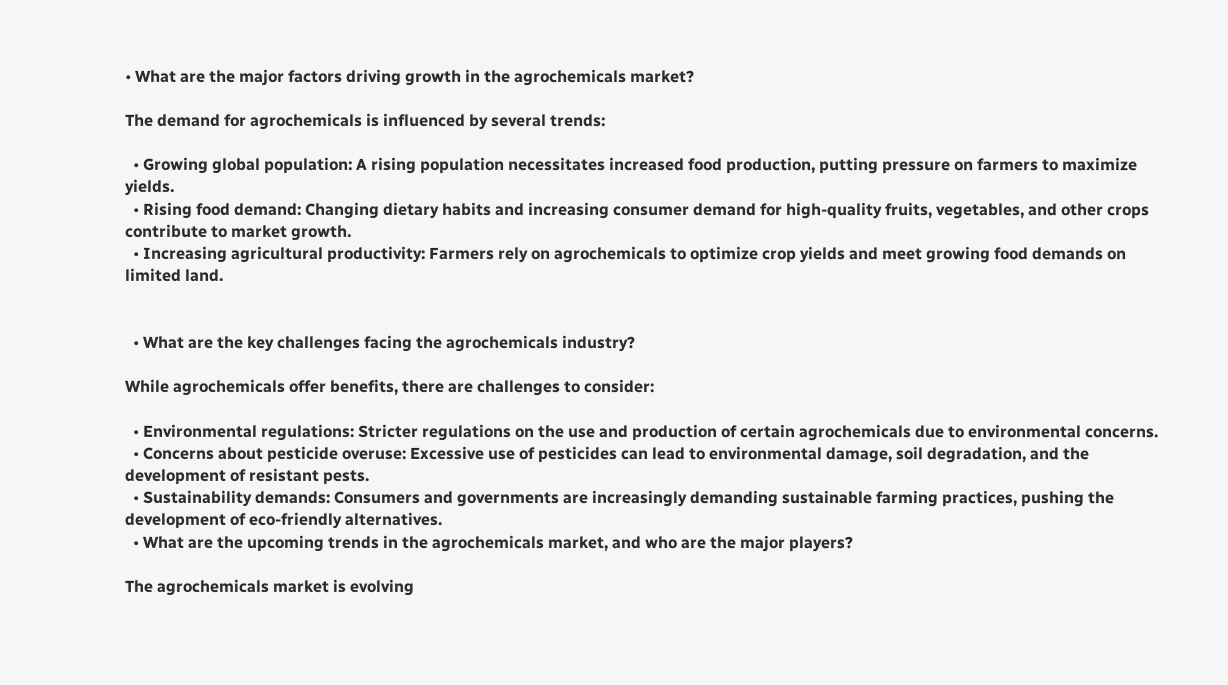• What are the major factors driving growth in the agrochemicals market?

The demand for agrochemicals is influenced by several trends:

  • Growing global population: A rising population necessitates increased food production, putting pressure on farmers to maximize yields.
  • Rising food demand: Changing dietary habits and increasing consumer demand for high-quality fruits, vegetables, and other crops contribute to market growth.
  • Increasing agricultural productivity: Farmers rely on agrochemicals to optimize crop yields and meet growing food demands on limited land.


  • What are the key challenges facing the agrochemicals industry?

While agrochemicals offer benefits, there are challenges to consider:

  • Environmental regulations: Stricter regulations on the use and production of certain agrochemicals due to environmental concerns.
  • Concerns about pesticide overuse: Excessive use of pesticides can lead to environmental damage, soil degradation, and the development of resistant pests.
  • Sustainability demands: Consumers and governments are increasingly demanding sustainable farming practices, pushing the development of eco-friendly alternatives.
  • What are the upcoming trends in the agrochemicals market, and who are the major players?

The agrochemicals market is evolving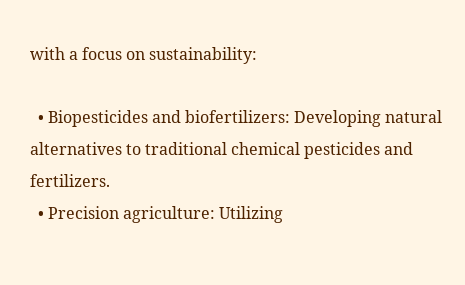with a focus on sustainability:

  • Biopesticides and biofertilizers: Developing natural alternatives to traditional chemical pesticides and fertilizers.
  • Precision agriculture: Utilizing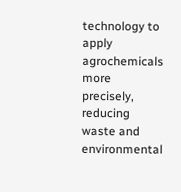technology to apply agrochemicals more precisely, reducing waste and environmental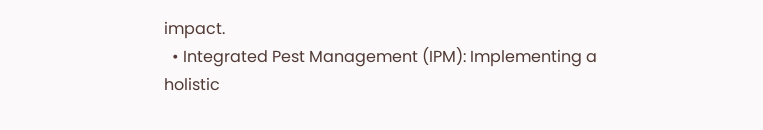impact.
  • Integrated Pest Management (IPM): Implementing a holistic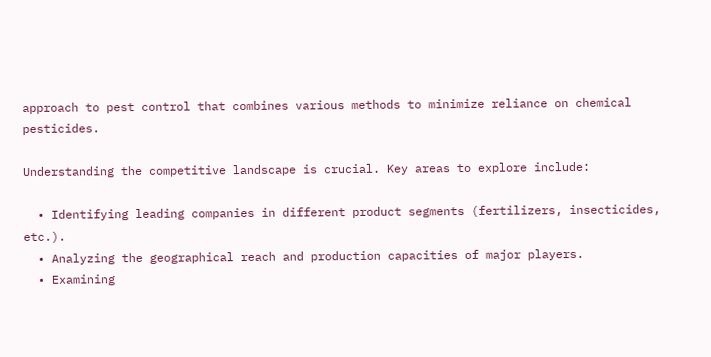approach to pest control that combines various methods to minimize reliance on chemical pesticides.

Understanding the competitive landscape is crucial. Key areas to explore include:

  • Identifying leading companies in different product segments (fertilizers, insecticides, etc.).
  • Analyzing the geographical reach and production capacities of major players.
  • Examining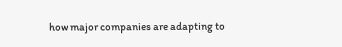how major companies are adapting to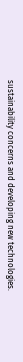sustainability concerns and developing new technologies.